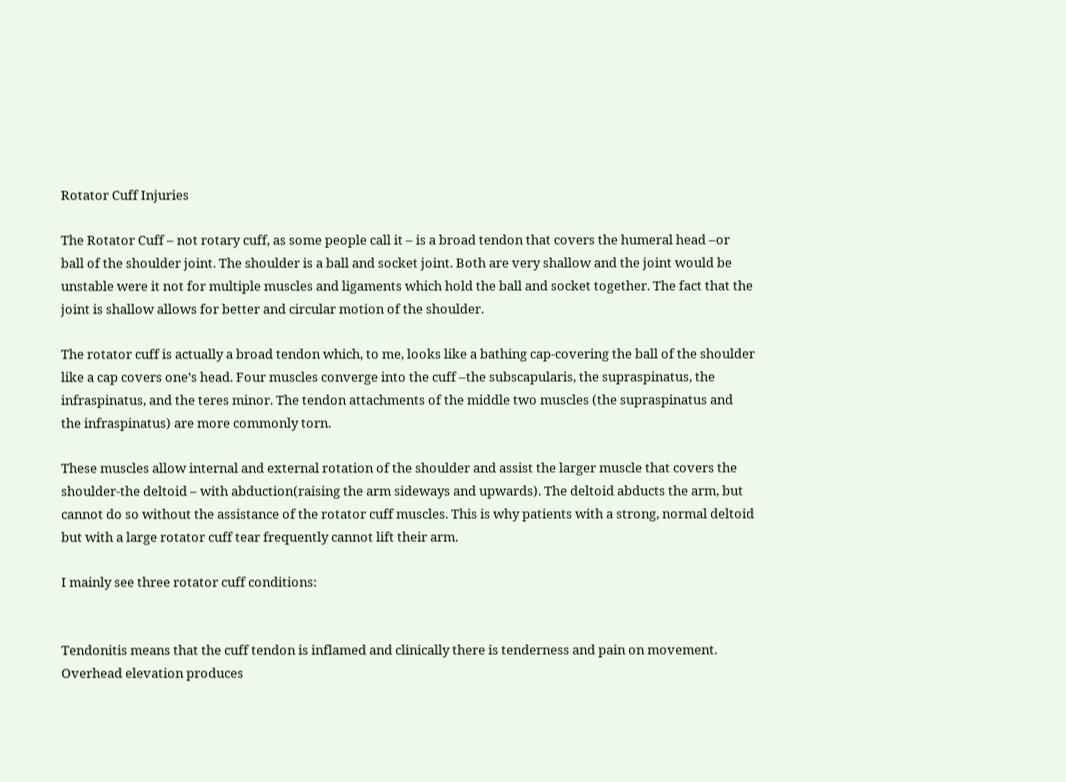Rotator Cuff Injuries

The Rotator Cuff – not rotary cuff, as some people call it – is a broad tendon that covers the humeral head –or ball of the shoulder joint. The shoulder is a ball and socket joint. Both are very shallow and the joint would be unstable were it not for multiple muscles and ligaments which hold the ball and socket together. The fact that the joint is shallow allows for better and circular motion of the shoulder.

The rotator cuff is actually a broad tendon which, to me, looks like a bathing cap-covering the ball of the shoulder like a cap covers one’s head. Four muscles converge into the cuff –the subscapularis, the supraspinatus, the infraspinatus, and the teres minor. The tendon attachments of the middle two muscles (the supraspinatus and the infraspinatus) are more commonly torn.

These muscles allow internal and external rotation of the shoulder and assist the larger muscle that covers the shoulder-the deltoid – with abduction(raising the arm sideways and upwards). The deltoid abducts the arm, but cannot do so without the assistance of the rotator cuff muscles. This is why patients with a strong, normal deltoid but with a large rotator cuff tear frequently cannot lift their arm.

I mainly see three rotator cuff conditions:


Tendonitis means that the cuff tendon is inflamed and clinically there is tenderness and pain on movement. Overhead elevation produces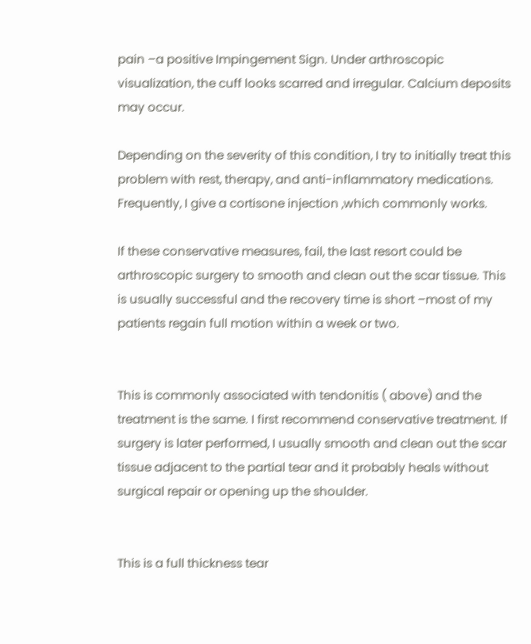pain –a positive Impingement Sign. Under arthroscopic visualization, the cuff looks scarred and irregular. Calcium deposits may occur.

Depending on the severity of this condition, I try to initially treat this problem with rest, therapy, and anti-inflammatory medications. Frequently, I give a cortisone injection ,which commonly works.

If these conservative measures, fail, the last resort could be arthroscopic surgery to smooth and clean out the scar tissue. This is usually successful and the recovery time is short –most of my patients regain full motion within a week or two.


This is commonly associated with tendonitis ( above) and the treatment is the same. I first recommend conservative treatment. If surgery is later performed, I usually smooth and clean out the scar tissue adjacent to the partial tear and it probably heals without surgical repair or opening up the shoulder.


This is a full thickness tear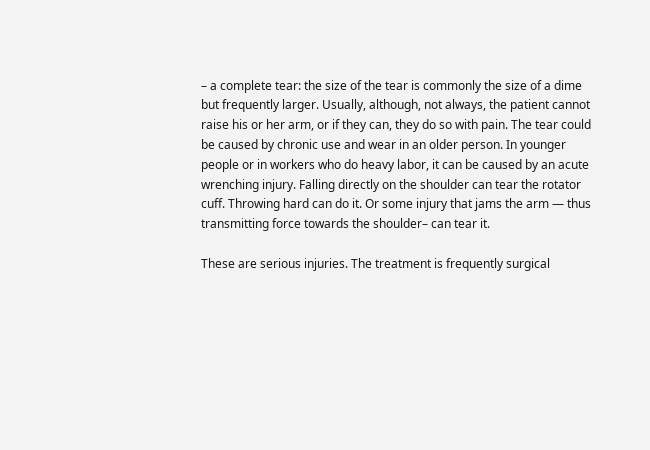– a complete tear: the size of the tear is commonly the size of a dime but frequently larger. Usually, although, not always, the patient cannot raise his or her arm, or if they can, they do so with pain. The tear could be caused by chronic use and wear in an older person. In younger people or in workers who do heavy labor, it can be caused by an acute wrenching injury. Falling directly on the shoulder can tear the rotator cuff. Throwing hard can do it. Or some injury that jams the arm — thus transmitting force towards the shoulder– can tear it.

These are serious injuries. The treatment is frequently surgical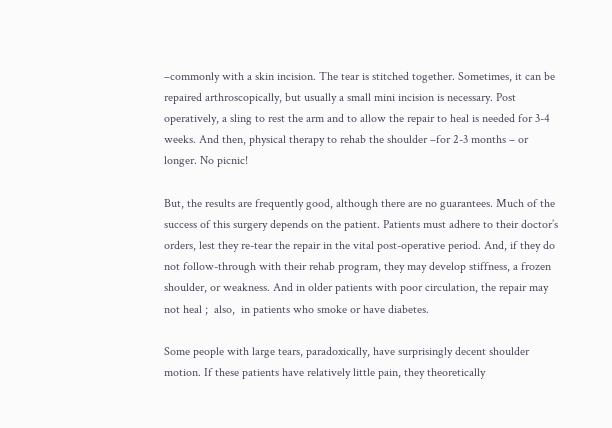–commonly with a skin incision. The tear is stitched together. Sometimes, it can be repaired arthroscopically, but usually a small mini incision is necessary. Post operatively, a sling to rest the arm and to allow the repair to heal is needed for 3-4 weeks. And then, physical therapy to rehab the shoulder –for 2-3 months – or longer. No picnic!

But, the results are frequently good, although there are no guarantees. Much of the success of this surgery depends on the patient. Patients must adhere to their doctor’s orders, lest they re-tear the repair in the vital post-operative period. And, if they do not follow-through with their rehab program, they may develop stiffness, a frozen shoulder, or weakness. And in older patients with poor circulation, the repair may not heal ;  also,  in patients who smoke or have diabetes.

Some people with large tears, paradoxically, have surprisingly decent shoulder motion. If these patients have relatively little pain, they theoretically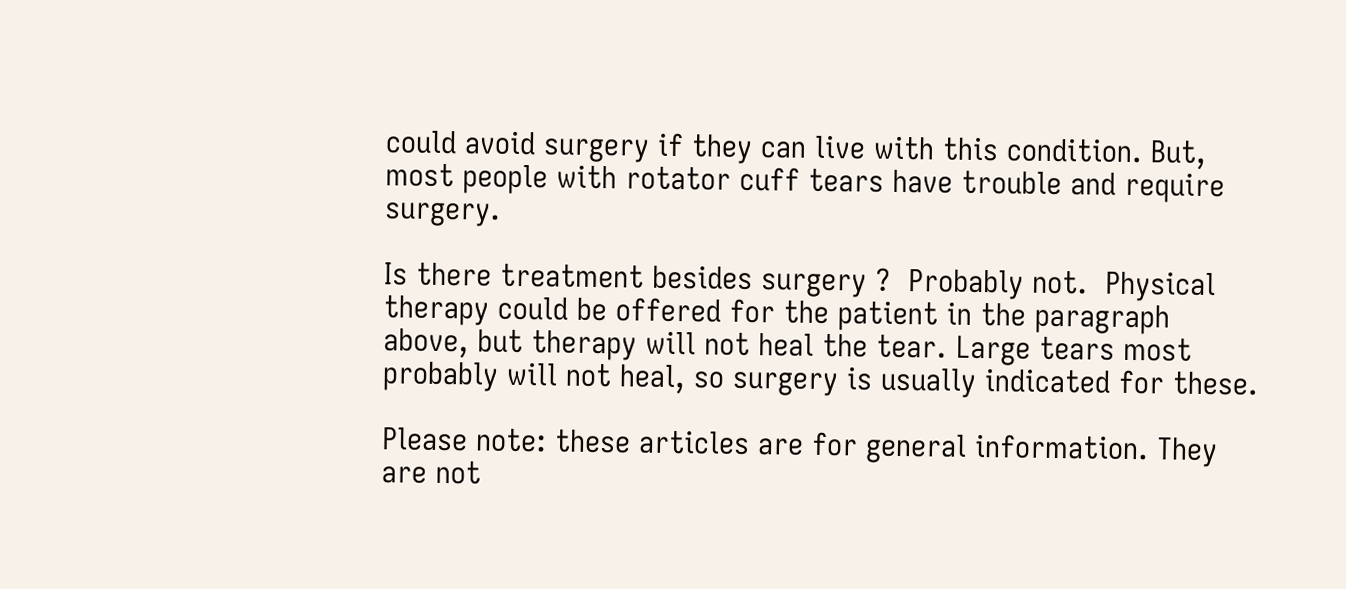could avoid surgery if they can live with this condition. But, most people with rotator cuff tears have trouble and require surgery.

Is there treatment besides surgery ?  Probably not.  Physical therapy could be offered for the patient in the paragraph above, but therapy will not heal the tear. Large tears most probably will not heal, so surgery is usually indicated for these.

Please note: these articles are for general information. They are not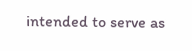intended to serve as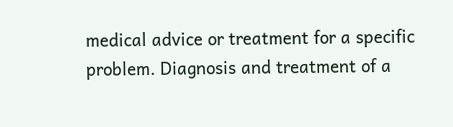medical advice or treatment for a specific problem. Diagnosis and treatment of a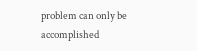problem can only be accomplished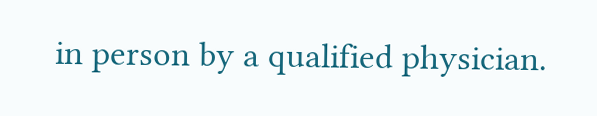in person by a qualified physician.